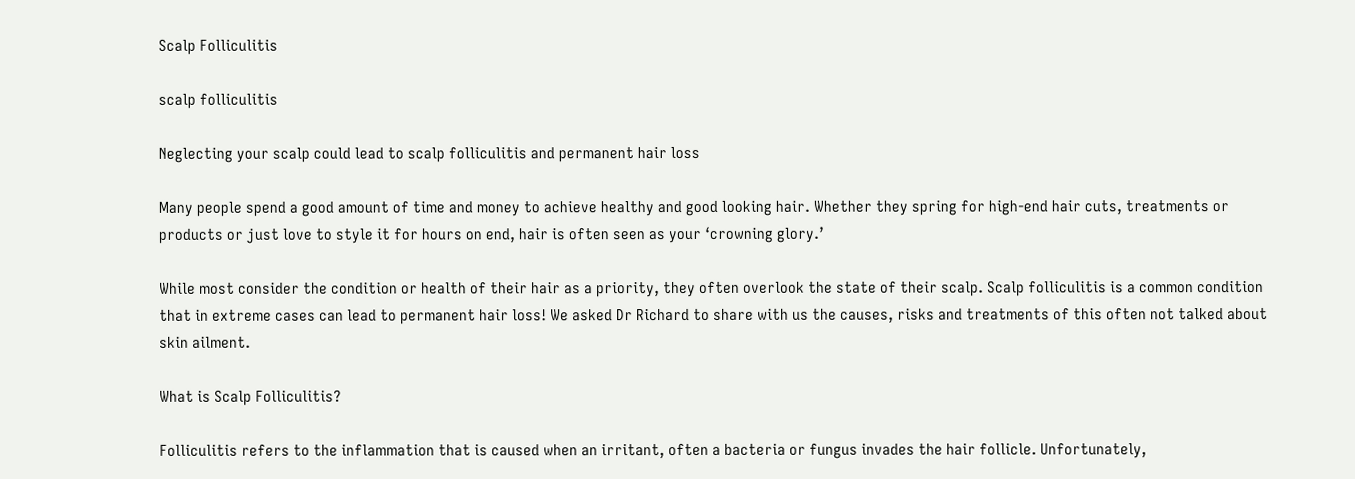Scalp Folliculitis

scalp folliculitis

Neglecting your scalp could lead to scalp folliculitis and permanent hair loss

Many people spend a good amount of time and money to achieve healthy and good looking hair. Whether they spring for high-end hair cuts, treatments or products or just love to style it for hours on end, hair is often seen as your ‘crowning glory.’

While most consider the condition or health of their hair as a priority, they often overlook the state of their scalp. Scalp folliculitis is a common condition that in extreme cases can lead to permanent hair loss! We asked Dr Richard to share with us the causes, risks and treatments of this often not talked about skin ailment.

What is Scalp Folliculitis?

Folliculitis refers to the inflammation that is caused when an irritant, often a bacteria or fungus invades the hair follicle. Unfortunately,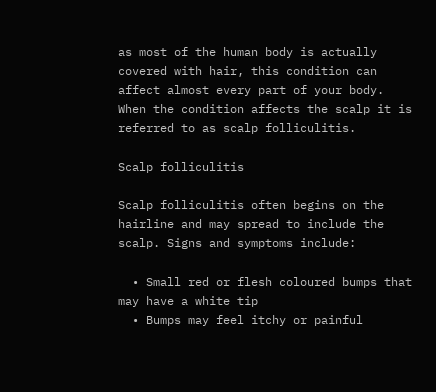as most of the human body is actually covered with hair, this condition can affect almost every part of your body. When the condition affects the scalp it is referred to as scalp folliculitis.

Scalp folliculitis

Scalp folliculitis often begins on the hairline and may spread to include the scalp. Signs and symptoms include:

  • Small red or flesh coloured bumps that may have a white tip
  • Bumps may feel itchy or painful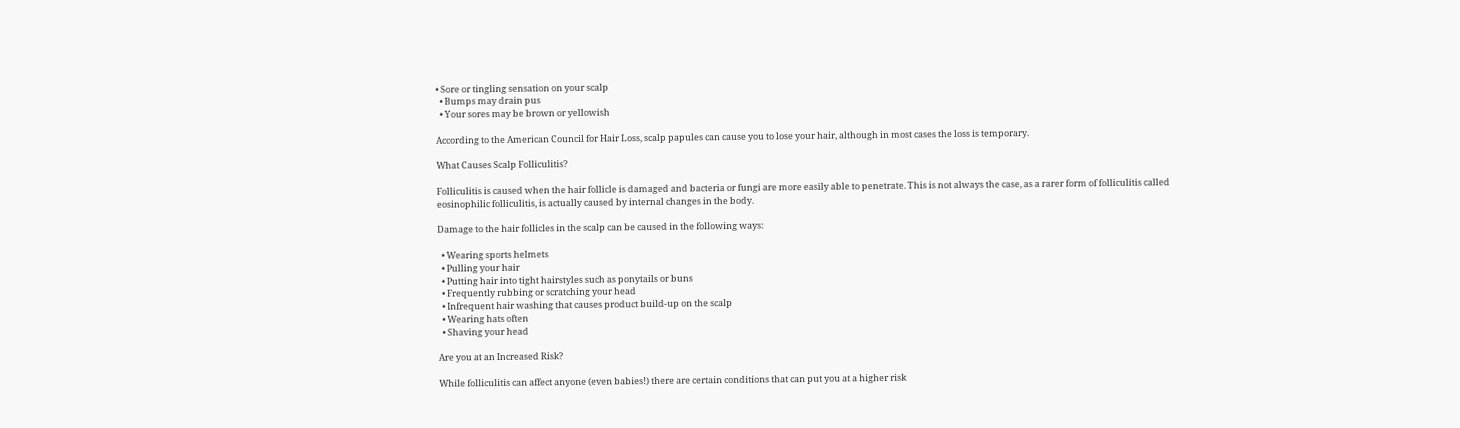• Sore or tingling sensation on your scalp
  • Bumps may drain pus
  • Your sores may be brown or yellowish

According to the American Council for Hair Loss, scalp papules can cause you to lose your hair, although in most cases the loss is temporary.

What Causes Scalp Folliculitis?

Folliculitis is caused when the hair follicle is damaged and bacteria or fungi are more easily able to penetrate. This is not always the case, as a rarer form of folliculitis called eosinophilic folliculitis, is actually caused by internal changes in the body.

Damage to the hair follicles in the scalp can be caused in the following ways:

  • Wearing sports helmets
  • Pulling your hair
  • Putting hair into tight hairstyles such as ponytails or buns
  • Frequently rubbing or scratching your head
  • Infrequent hair washing that causes product build-up on the scalp
  • Wearing hats often
  • Shaving your head

Are you at an Increased Risk?

While folliculitis can affect anyone (even babies!) there are certain conditions that can put you at a higher risk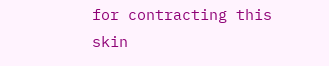for contracting this skin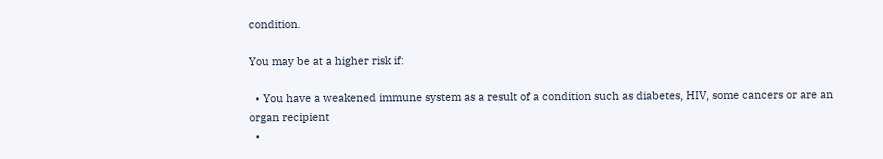condition.

You may be at a higher risk if:

  • You have a weakened immune system as a result of a condition such as diabetes, HIV, some cancers or are an organ recipient
  •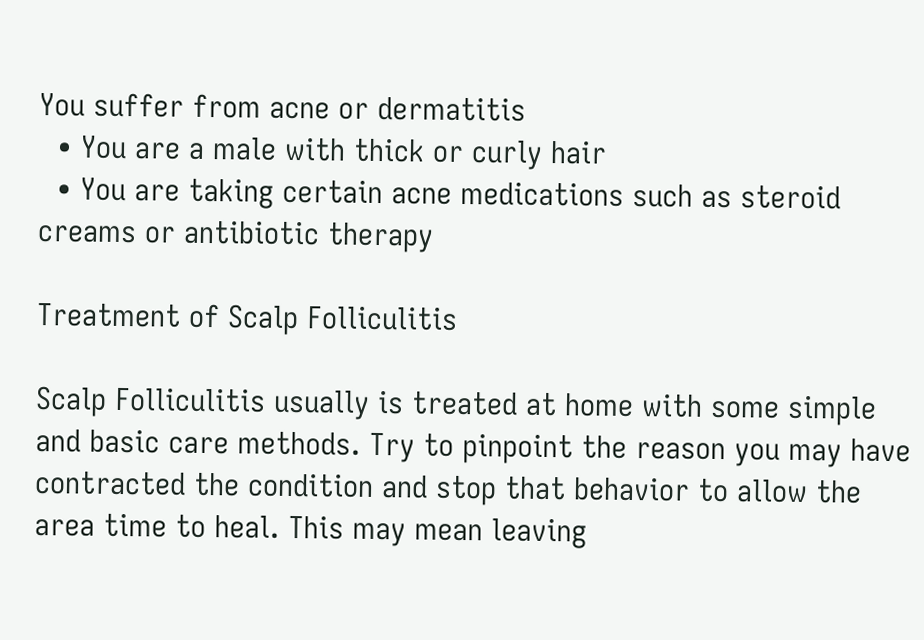You suffer from acne or dermatitis
  • You are a male with thick or curly hair
  • You are taking certain acne medications such as steroid creams or antibiotic therapy

Treatment of Scalp Folliculitis

Scalp Folliculitis usually is treated at home with some simple and basic care methods. Try to pinpoint the reason you may have contracted the condition and stop that behavior to allow the area time to heal. This may mean leaving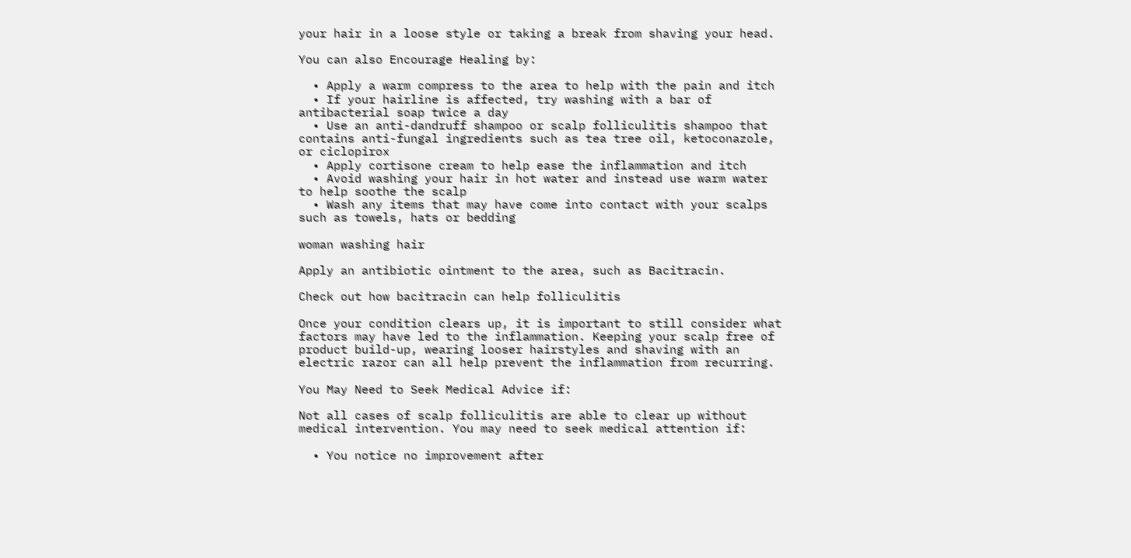your hair in a loose style or taking a break from shaving your head.

You can also Encourage Healing by:

  • Apply a warm compress to the area to help with the pain and itch
  • If your hairline is affected, try washing with a bar of antibacterial soap twice a day
  • Use an anti-dandruff shampoo or scalp folliculitis shampoo that contains anti-fungal ingredients such as tea tree oil, ketoconazole, or ciclopirox
  • Apply cortisone cream to help ease the inflammation and itch
  • Avoid washing your hair in hot water and instead use warm water to help soothe the scalp
  • Wash any items that may have come into contact with your scalps such as towels, hats or bedding

woman washing hair

Apply an antibiotic ointment to the area, such as Bacitracin.

Check out how bacitracin can help folliculitis

Once your condition clears up, it is important to still consider what factors may have led to the inflammation. Keeping your scalp free of product build-up, wearing looser hairstyles and shaving with an electric razor can all help prevent the inflammation from recurring.

You May Need to Seek Medical Advice if:

Not all cases of scalp folliculitis are able to clear up without medical intervention. You may need to seek medical attention if:

  • You notice no improvement after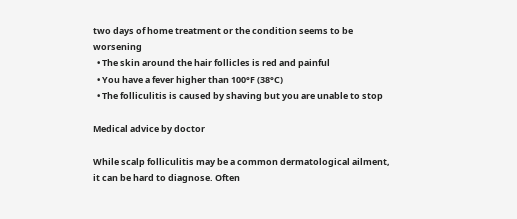two days of home treatment or the condition seems to be worsening
  • The skin around the hair follicles is red and painful
  • You have a fever higher than 100°F (38°C)
  • The folliculitis is caused by shaving but you are unable to stop

Medical advice by doctor

While scalp folliculitis may be a common dermatological ailment, it can be hard to diagnose. Often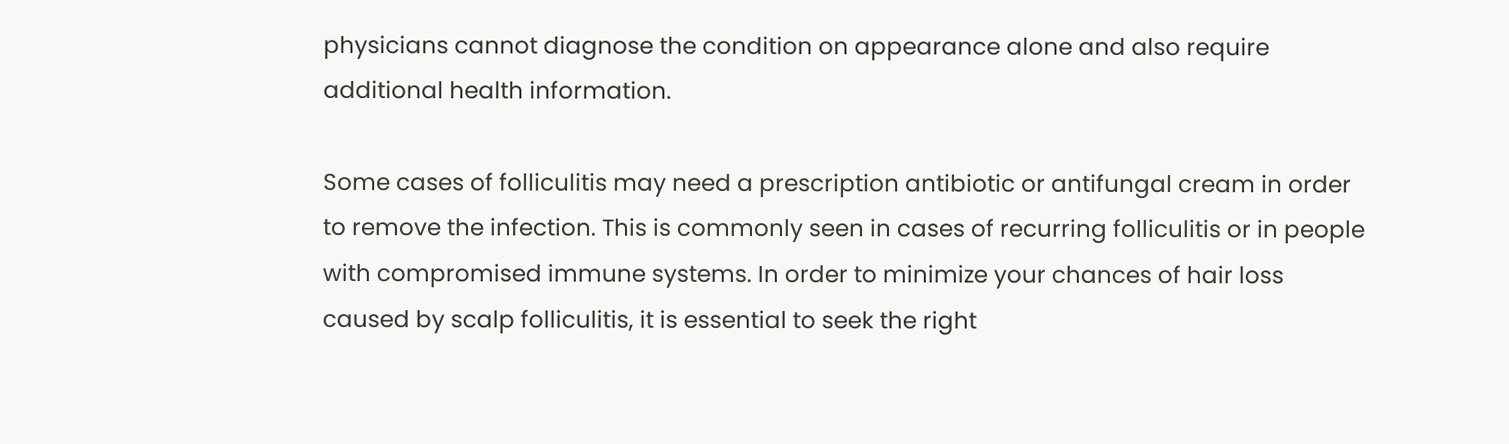physicians cannot diagnose the condition on appearance alone and also require additional health information.

Some cases of folliculitis may need a prescription antibiotic or antifungal cream in order to remove the infection. This is commonly seen in cases of recurring folliculitis or in people with compromised immune systems. In order to minimize your chances of hair loss caused by scalp folliculitis, it is essential to seek the right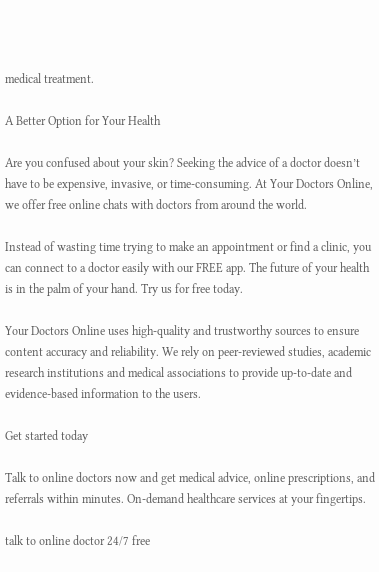medical treatment.

A Better Option for Your Health

Are you confused about your skin? Seeking the advice of a doctor doesn’t have to be expensive, invasive, or time-consuming. At Your Doctors Online, we offer free online chats with doctors from around the world.

Instead of wasting time trying to make an appointment or find a clinic, you can connect to a doctor easily with our FREE app. The future of your health is in the palm of your hand. Try us for free today.

Your Doctors Online uses high-quality and trustworthy sources to ensure content accuracy and reliability. We rely on peer-reviewed studies, academic research institutions and medical associations to provide up-to-date and evidence-based information to the users.

Get started today

Talk to online doctors now and get medical advice, online prescriptions, and referrals within minutes. On-demand healthcare services at your fingertips.

talk to online doctor 24/7 free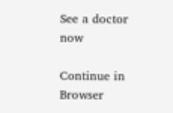See a doctor now

Continue in Browser